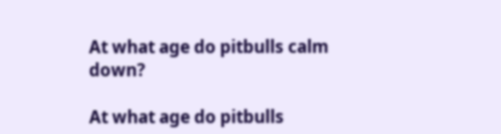At what age do pitbulls calm down?

At what age do pitbulls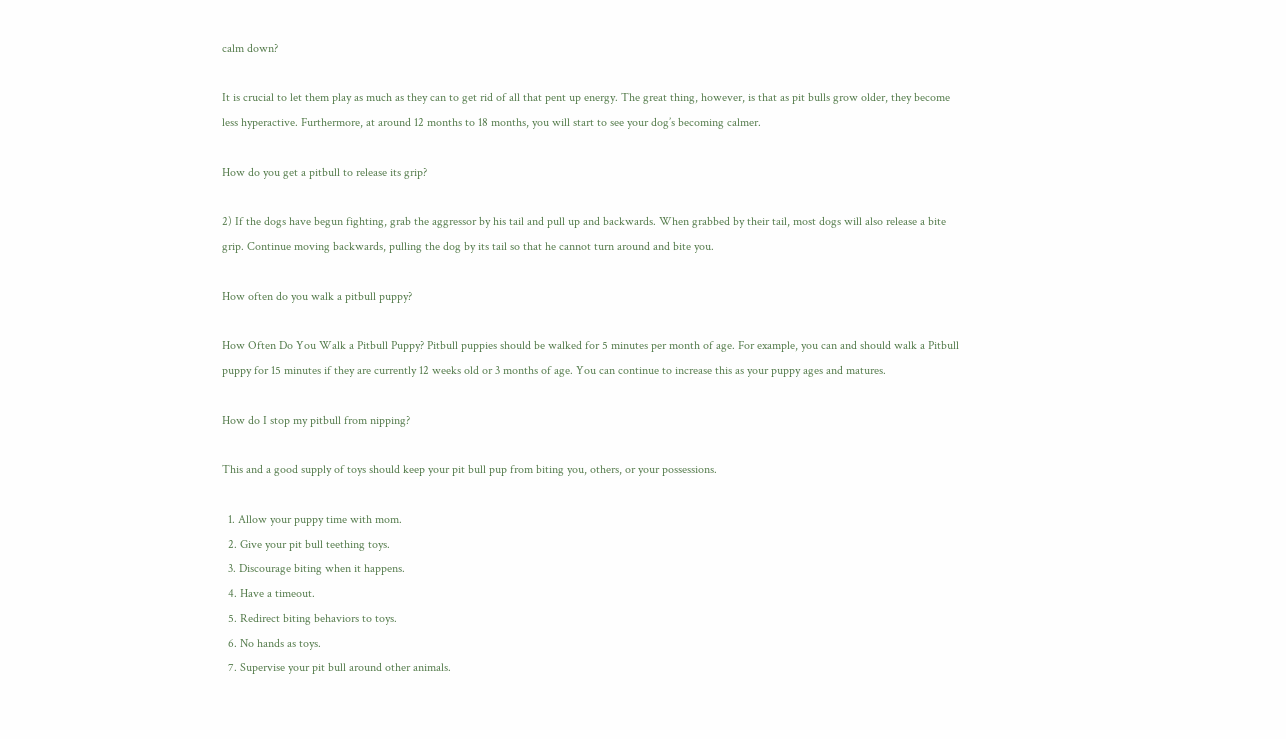calm down?

It is crucial to let them play as much as they can to get rid of all that pent up energy. The great thing, however, is that as pit bulls grow older, they become less hyperactive. Furthermore, at around 12 months to 18 months, you will start to see your dog’s becoming calmer.

How do you get a pitbull to release its grip?

2) If the dogs have begun fighting, grab the aggressor by his tail and pull up and backwards. When grabbed by their tail, most dogs will also release a bite grip. Continue moving backwards, pulling the dog by its tail so that he cannot turn around and bite you.

How often do you walk a pitbull puppy?

How Often Do You Walk a Pitbull Puppy? Pitbull puppies should be walked for 5 minutes per month of age. For example, you can and should walk a Pitbull puppy for 15 minutes if they are currently 12 weeks old or 3 months of age. You can continue to increase this as your puppy ages and matures.

How do I stop my pitbull from nipping?

This and a good supply of toys should keep your pit bull pup from biting you, others, or your possessions.

  1. Allow your puppy time with mom.
  2. Give your pit bull teething toys.
  3. Discourage biting when it happens.
  4. Have a timeout.
  5. Redirect biting behaviors to toys.
  6. No hands as toys.
  7. Supervise your pit bull around other animals.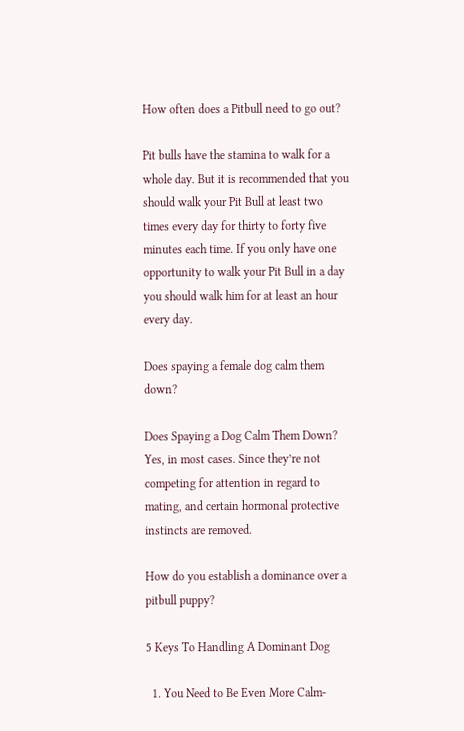How often does a Pitbull need to go out?

Pit bulls have the stamina to walk for a whole day. But it is recommended that you should walk your Pit Bull at least two times every day for thirty to forty five minutes each time. If you only have one opportunity to walk your Pit Bull in a day you should walk him for at least an hour every day.

Does spaying a female dog calm them down?

Does Spaying a Dog Calm Them Down? Yes, in most cases. Since they’re not competing for attention in regard to mating, and certain hormonal protective instincts are removed.

How do you establish a dominance over a pitbull puppy?

5 Keys To Handling A Dominant Dog

  1. You Need to Be Even More Calm-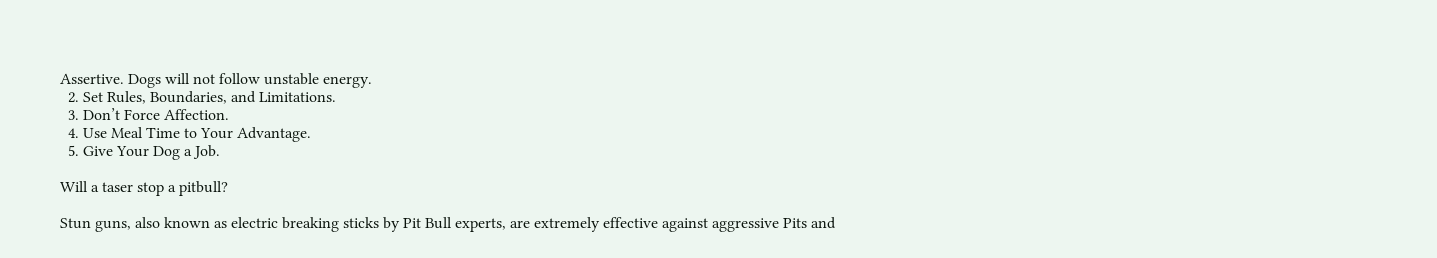Assertive. Dogs will not follow unstable energy.
  2. Set Rules, Boundaries, and Limitations.
  3. Don’t Force Affection.
  4. Use Meal Time to Your Advantage.
  5. Give Your Dog a Job.

Will a taser stop a pitbull?

Stun guns, also known as electric breaking sticks by Pit Bull experts, are extremely effective against aggressive Pits and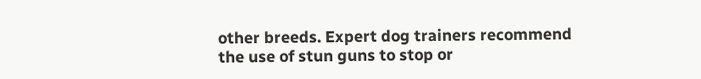other breeds. Expert dog trainers recommend the use of stun guns to stop or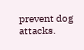prevent dog attacks.